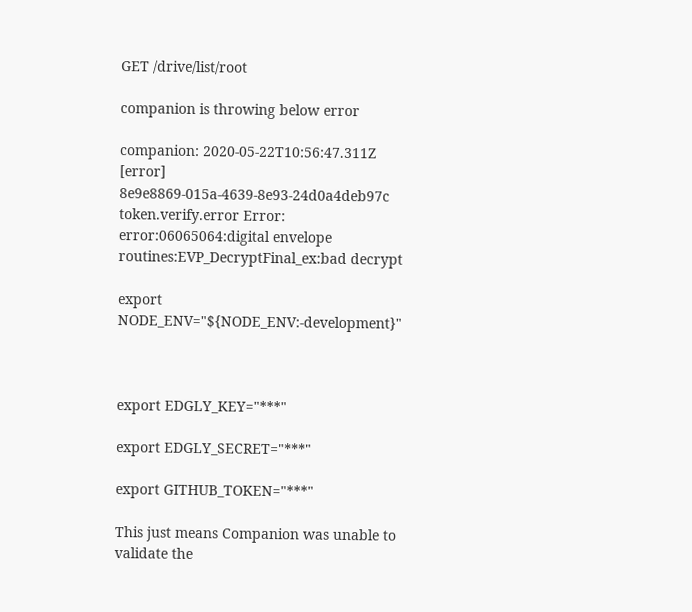GET /drive/list/root

companion is throwing below error

companion: 2020-05-22T10:56:47.311Z [error] 8e9e8869-015a-4639-8e93-24d0a4deb97c token.verify.error Error: error:06065064:digital envelope routines:EVP_DecryptFinal_ex:bad decrypt

export NODE_ENV="${NODE_ENV:-development}"



export EDGLY_KEY="***"

export EDGLY_SECRET="***"

export GITHUB_TOKEN="***"

This just means Companion was unable to validate the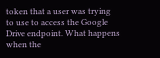token that a user was trying to use to access the Google Drive endpoint. What happens when the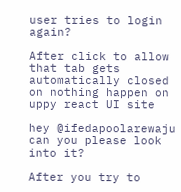user tries to login again?

After click to allow that tab gets automatically closed on nothing happen on uppy react UI site

hey @ifedapoolarewaju can you please look into it?

After you try to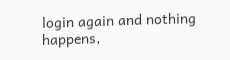login again and nothing happens,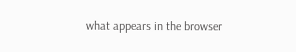what appears in the browser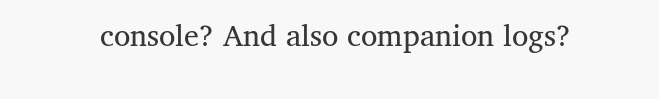console? And also companion logs?